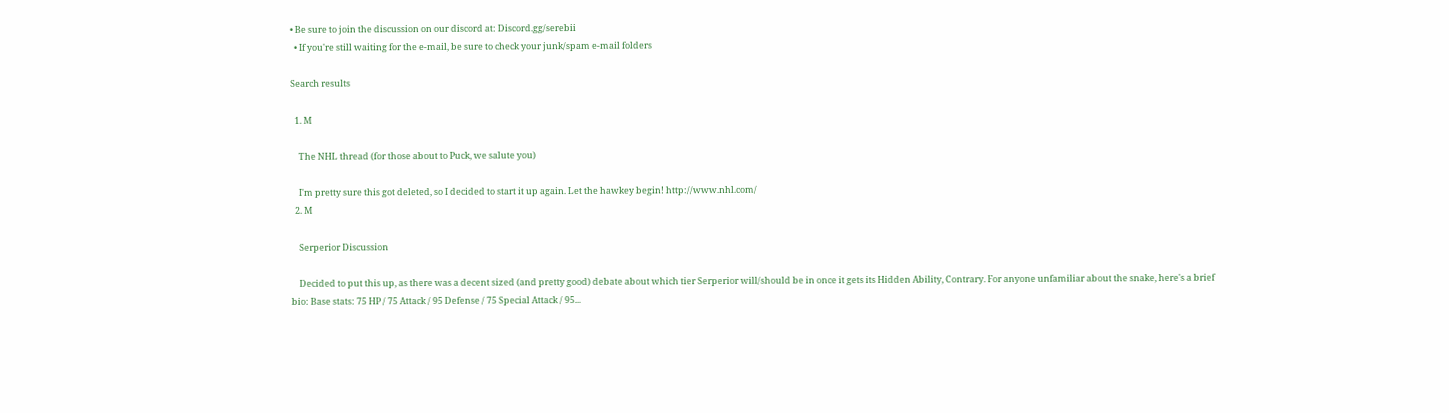• Be sure to join the discussion on our discord at: Discord.gg/serebii
  • If you're still waiting for the e-mail, be sure to check your junk/spam e-mail folders

Search results

  1. M

    The NHL thread (for those about to Puck, we salute you)

    I'm pretty sure this got deleted, so I decided to start it up again. Let the hawkey begin! http://www.nhl.com/
  2. M

    Serperior Discussion

    Decided to put this up, as there was a decent sized (and pretty good) debate about which tier Serperior will/should be in once it gets its Hidden Ability, Contrary. For anyone unfamiliar about the snake, here's a brief bio: Base stats: 75 HP / 75 Attack / 95 Defense / 75 Special Attack / 95...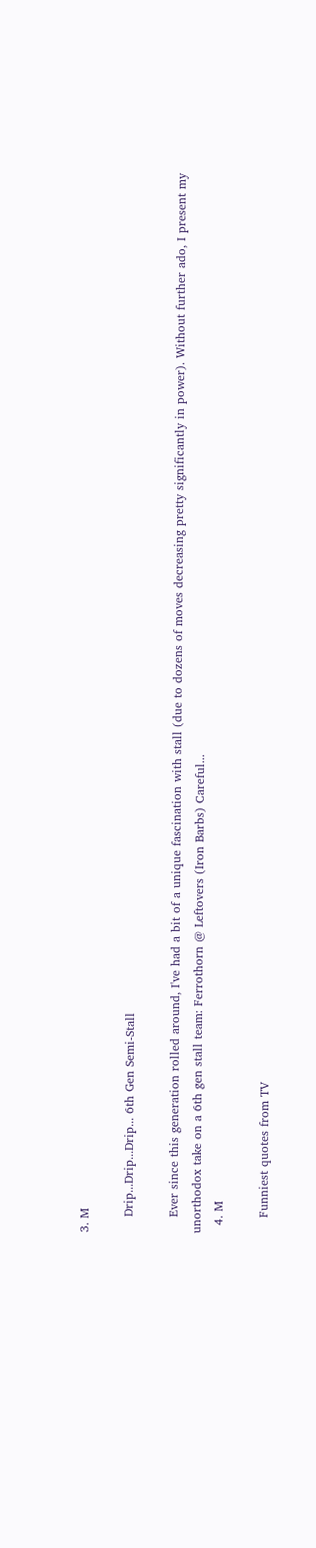3. M

    Drip...Drip...Drip... 6th Gen Semi-Stall

    Ever since this generation rolled around, I've had a bit of a unique fascination with stall (due to dozens of moves decreasing pretty significantly in power). Without further ado, I present my unorthodox take on a 6th gen stall team: Ferrothorn @ Leftovers (Iron Barbs) Careful...
  4. M

    Funniest quotes from TV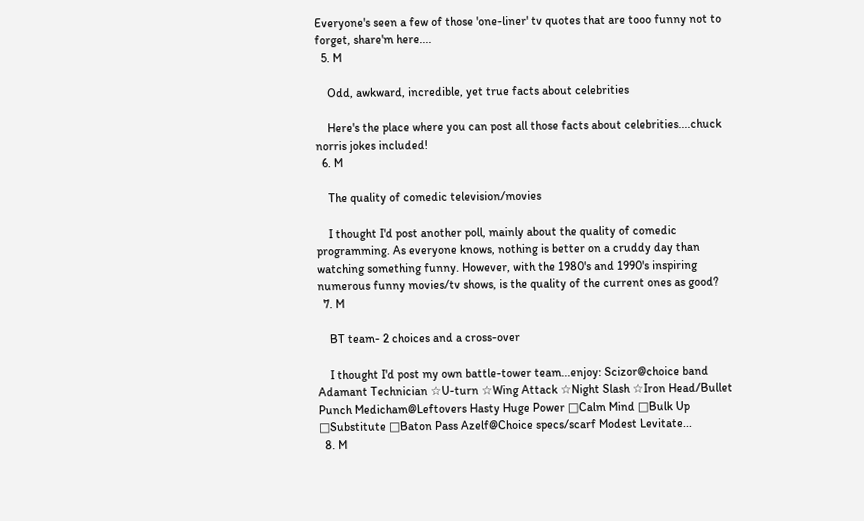Everyone's seen a few of those 'one-liner' tv quotes that are tooo funny not to forget, share'm here....
  5. M

    Odd, awkward, incredible, yet true facts about celebrities

    Here's the place where you can post all those facts about celebrities....chuck norris jokes included!
  6. M

    The quality of comedic television/movies

    I thought I'd post another poll, mainly about the quality of comedic programming. As everyone knows, nothing is better on a cruddy day than watching something funny. However, with the 1980's and 1990's inspiring numerous funny movies/tv shows, is the quality of the current ones as good?
  7. M

    BT team- 2 choices and a cross-over

    I thought I'd post my own battle-tower team...enjoy: Scizor@choice band Adamant Technician ☆U-turn ☆Wing Attack ☆Night Slash ☆Iron Head/Bullet Punch Medicham@Leftovers Hasty Huge Power □Calm Mind □Bulk Up □Substitute □Baton Pass Azelf@Choice specs/scarf Modest Levitate...
  8. M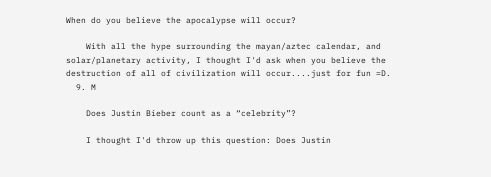When do you believe the apocalypse will occur?

    With all the hype surrounding the mayan/aztec calendar, and solar/planetary activity, I thought I'd ask when you believe the destruction of all of civilization will occur....just for fun =D.
  9. M

    Does Justin Bieber count as a “celebrity”?

    I thought I'd throw up this question: Does Justin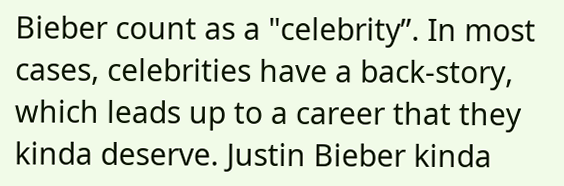Bieber count as a "celebrity”. In most cases, celebrities have a back-story, which leads up to a career that they kinda deserve. Justin Bieber kinda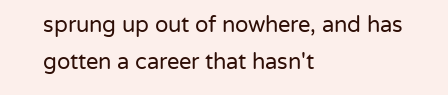sprung up out of nowhere, and has gotten a career that hasn't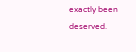exactly been deserved.